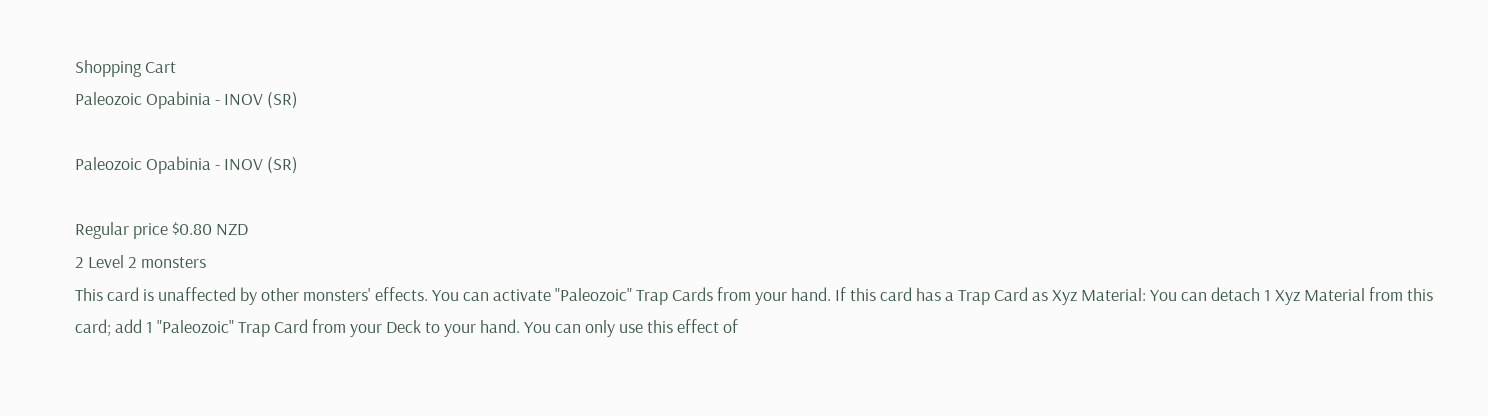Shopping Cart
Paleozoic Opabinia - INOV (SR)

Paleozoic Opabinia - INOV (SR)

Regular price $0.80 NZD
2 Level 2 monsters
This card is unaffected by other monsters' effects. You can activate "Paleozoic" Trap Cards from your hand. If this card has a Trap Card as Xyz Material: You can detach 1 Xyz Material from this card; add 1 "Paleozoic" Trap Card from your Deck to your hand. You can only use this effect of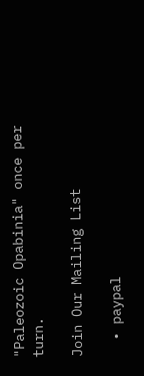"Paleozoic Opabinia" once per turn.

Join Our Mailing List

  • paypal